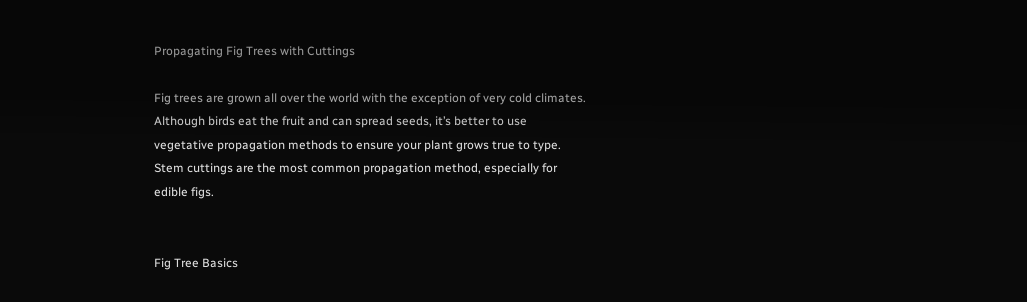Propagating Fig Trees with Cuttings

Fig trees are grown all over the world with the exception of very cold climates. Although birds eat the fruit and can spread seeds, it’s better to use vegetative propagation methods to ensure your plant grows true to type. Stem cuttings are the most common propagation method, especially for edible figs.


Fig Tree Basics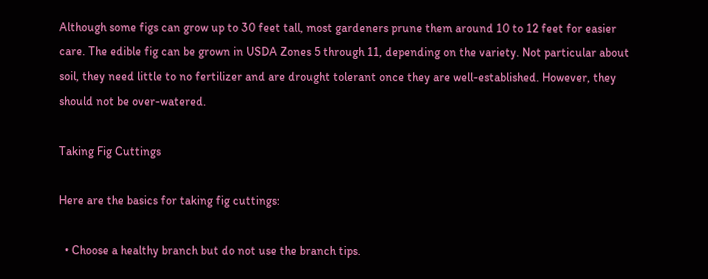Although some figs can grow up to 30 feet tall, most gardeners prune them around 10 to 12 feet for easier care. The edible fig can be grown in USDA Zones 5 through 11, depending on the variety. Not particular about soil, they need little to no fertilizer and are drought tolerant once they are well-established. However, they should not be over-watered.

Taking Fig Cuttings

Here are the basics for taking fig cuttings:

  • Choose a healthy branch but do not use the branch tips.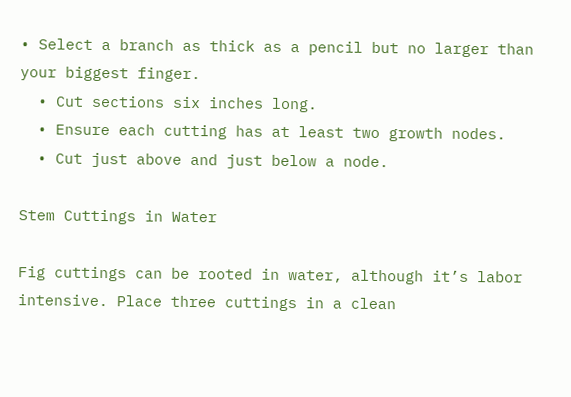• Select a branch as thick as a pencil but no larger than your biggest finger.
  • Cut sections six inches long.
  • Ensure each cutting has at least two growth nodes.
  • Cut just above and just below a node.

Stem Cuttings in Water

Fig cuttings can be rooted in water, although it’s labor intensive. Place three cuttings in a clean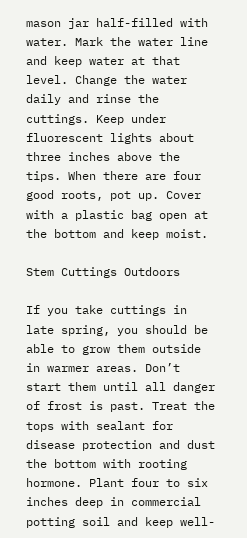mason jar half-filled with water. Mark the water line and keep water at that level. Change the water daily and rinse the cuttings. Keep under fluorescent lights about three inches above the tips. When there are four good roots, pot up. Cover with a plastic bag open at the bottom and keep moist.

Stem Cuttings Outdoors

If you take cuttings in late spring, you should be able to grow them outside in warmer areas. Don’t start them until all danger of frost is past. Treat the tops with sealant for disease protection and dust the bottom with rooting hormone. Plant four to six inches deep in commercial potting soil and keep well-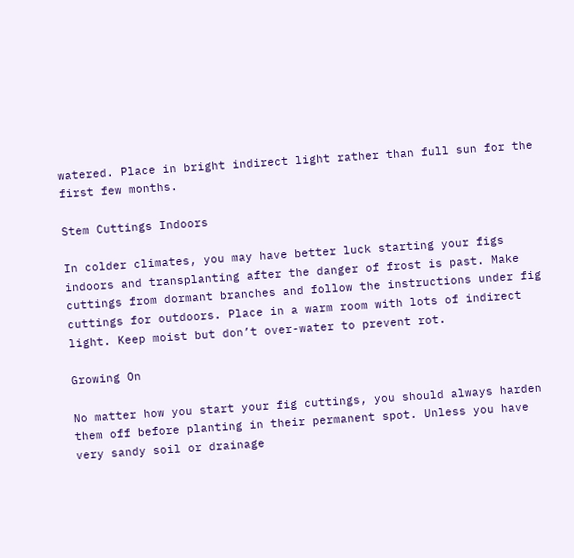watered. Place in bright indirect light rather than full sun for the first few months.

Stem Cuttings Indoors

In colder climates, you may have better luck starting your figs indoors and transplanting after the danger of frost is past. Make cuttings from dormant branches and follow the instructions under fig cuttings for outdoors. Place in a warm room with lots of indirect light. Keep moist but don’t over-water to prevent rot.

Growing On

No matter how you start your fig cuttings, you should always harden them off before planting in their permanent spot. Unless you have very sandy soil or drainage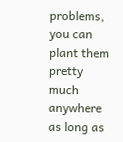problems, you can plant them pretty much anywhere as long as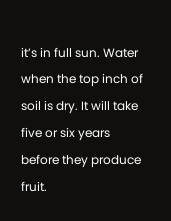it’s in full sun. Water when the top inch of soil is dry. It will take five or six years before they produce fruit.